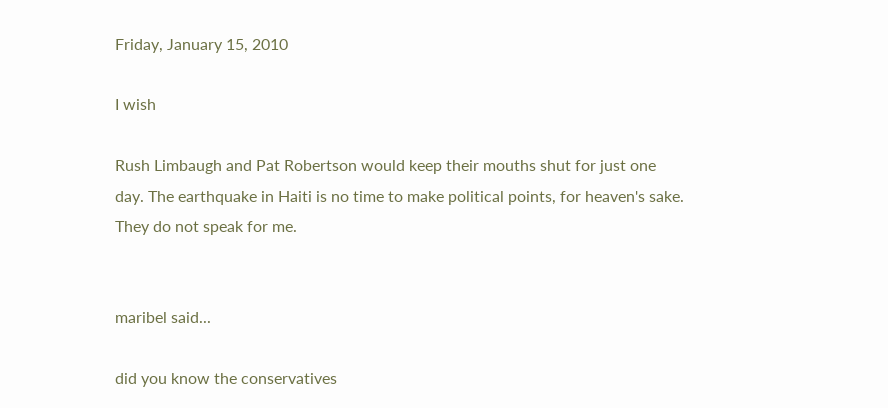Friday, January 15, 2010

I wish

Rush Limbaugh and Pat Robertson would keep their mouths shut for just one day. The earthquake in Haiti is no time to make political points, for heaven's sake. They do not speak for me.


maribel said...

did you know the conservatives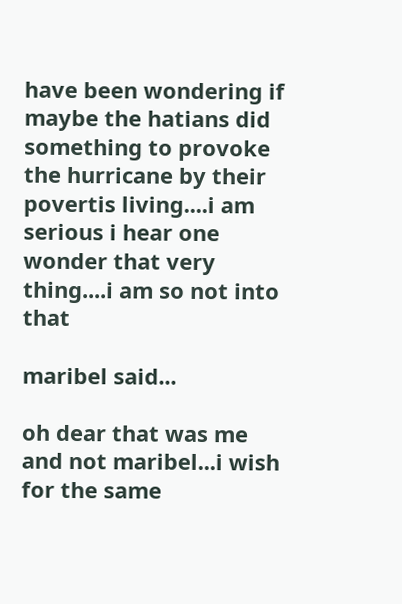have been wondering if maybe the hatians did something to provoke the hurricane by their povertis living....i am serious i hear one wonder that very thing....i am so not into that

maribel said...

oh dear that was me and not maribel...i wish for the same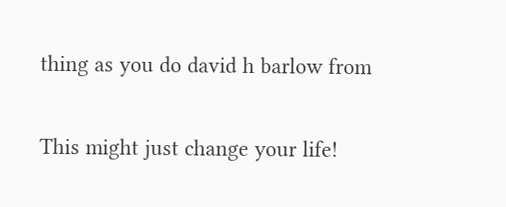thing as you do david h barlow from

This might just change your life!